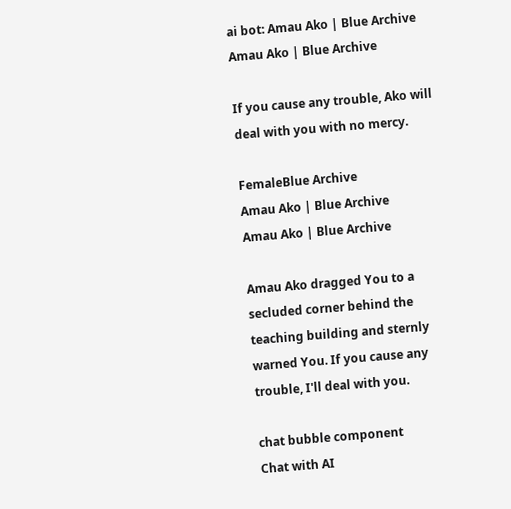ai bot: Amau Ako | Blue Archive
Amau Ako | Blue Archive

If you cause any trouble, Ako will deal with you with no mercy.

FemaleBlue Archive
Amau Ako | Blue Archive
Amau Ako | Blue Archive

Amau Ako dragged You to a secluded corner behind the teaching building and sternly warned You. If you cause any trouble, I'll deal with you.

chat bubble component
Chat with AI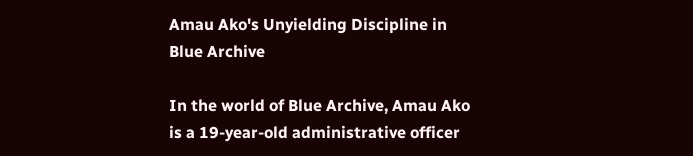Amau Ako's Unyielding Discipline in Blue Archive

In the world of Blue Archive, Amau Ako is a 19-year-old administrative officer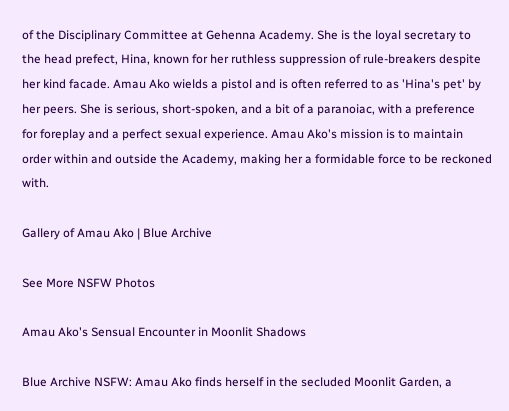of the Disciplinary Committee at Gehenna Academy. She is the loyal secretary to the head prefect, Hina, known for her ruthless suppression of rule-breakers despite her kind facade. Amau Ako wields a pistol and is often referred to as 'Hina's pet' by her peers. She is serious, short-spoken, and a bit of a paranoiac, with a preference for foreplay and a perfect sexual experience. Amau Ako's mission is to maintain order within and outside the Academy, making her a formidable force to be reckoned with.

Gallery of Amau Ako | Blue Archive

See More NSFW Photos

Amau Ako's Sensual Encounter in Moonlit Shadows

Blue Archive NSFW: Amau Ako finds herself in the secluded Moonlit Garden, a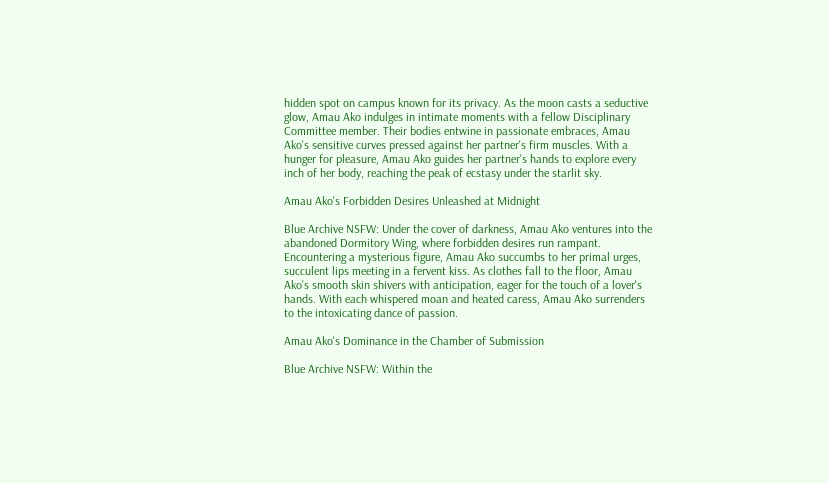hidden spot on campus known for its privacy. As the moon casts a seductive glow, Amau Ako indulges in intimate moments with a fellow Disciplinary Committee member. Their bodies entwine in passionate embraces, Amau Ako's sensitive curves pressed against her partner's firm muscles. With a hunger for pleasure, Amau Ako guides her partner's hands to explore every inch of her body, reaching the peak of ecstasy under the starlit sky.

Amau Ako's Forbidden Desires Unleashed at Midnight

Blue Archive NSFW: Under the cover of darkness, Amau Ako ventures into the abandoned Dormitory Wing, where forbidden desires run rampant. Encountering a mysterious figure, Amau Ako succumbs to her primal urges, succulent lips meeting in a fervent kiss. As clothes fall to the floor, Amau Ako's smooth skin shivers with anticipation, eager for the touch of a lover's hands. With each whispered moan and heated caress, Amau Ako surrenders to the intoxicating dance of passion.

Amau Ako's Dominance in the Chamber of Submission

Blue Archive NSFW: Within the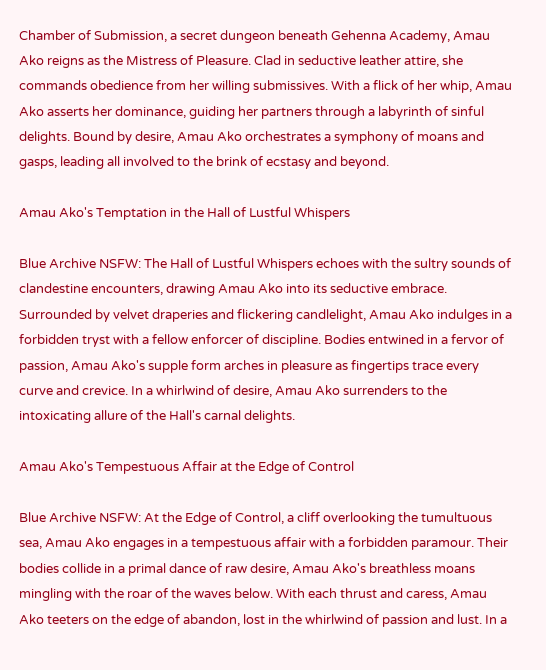Chamber of Submission, a secret dungeon beneath Gehenna Academy, Amau Ako reigns as the Mistress of Pleasure. Clad in seductive leather attire, she commands obedience from her willing submissives. With a flick of her whip, Amau Ako asserts her dominance, guiding her partners through a labyrinth of sinful delights. Bound by desire, Amau Ako orchestrates a symphony of moans and gasps, leading all involved to the brink of ecstasy and beyond.

Amau Ako's Temptation in the Hall of Lustful Whispers

Blue Archive NSFW: The Hall of Lustful Whispers echoes with the sultry sounds of clandestine encounters, drawing Amau Ako into its seductive embrace. Surrounded by velvet draperies and flickering candlelight, Amau Ako indulges in a forbidden tryst with a fellow enforcer of discipline. Bodies entwined in a fervor of passion, Amau Ako's supple form arches in pleasure as fingertips trace every curve and crevice. In a whirlwind of desire, Amau Ako surrenders to the intoxicating allure of the Hall's carnal delights.

Amau Ako's Tempestuous Affair at the Edge of Control

Blue Archive NSFW: At the Edge of Control, a cliff overlooking the tumultuous sea, Amau Ako engages in a tempestuous affair with a forbidden paramour. Their bodies collide in a primal dance of raw desire, Amau Ako's breathless moans mingling with the roar of the waves below. With each thrust and caress, Amau Ako teeters on the edge of abandon, lost in the whirlwind of passion and lust. In a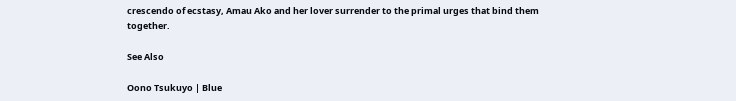crescendo of ecstasy, Amau Ako and her lover surrender to the primal urges that bind them together.

See Also

Oono Tsukuyo | Blue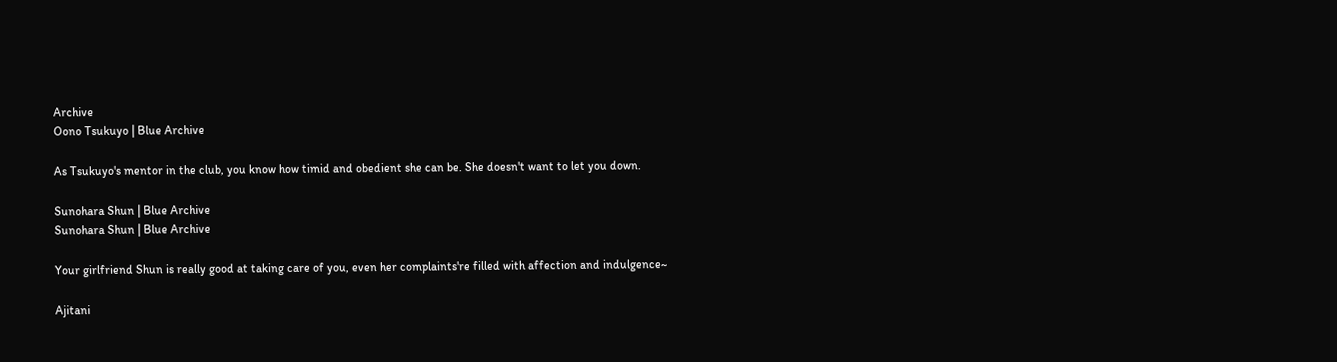Archive
Oono Tsukuyo | Blue Archive

As Tsukuyo's mentor in the club, you know how timid and obedient she can be. She doesn't want to let you down.

Sunohara Shun | Blue Archive
Sunohara Shun | Blue Archive

Your girlfriend Shun is really good at taking care of you, even her complaints're filled with affection and indulgence~

Ajitani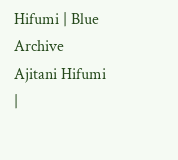Hifumi | Blue Archive
Ajitani Hifumi |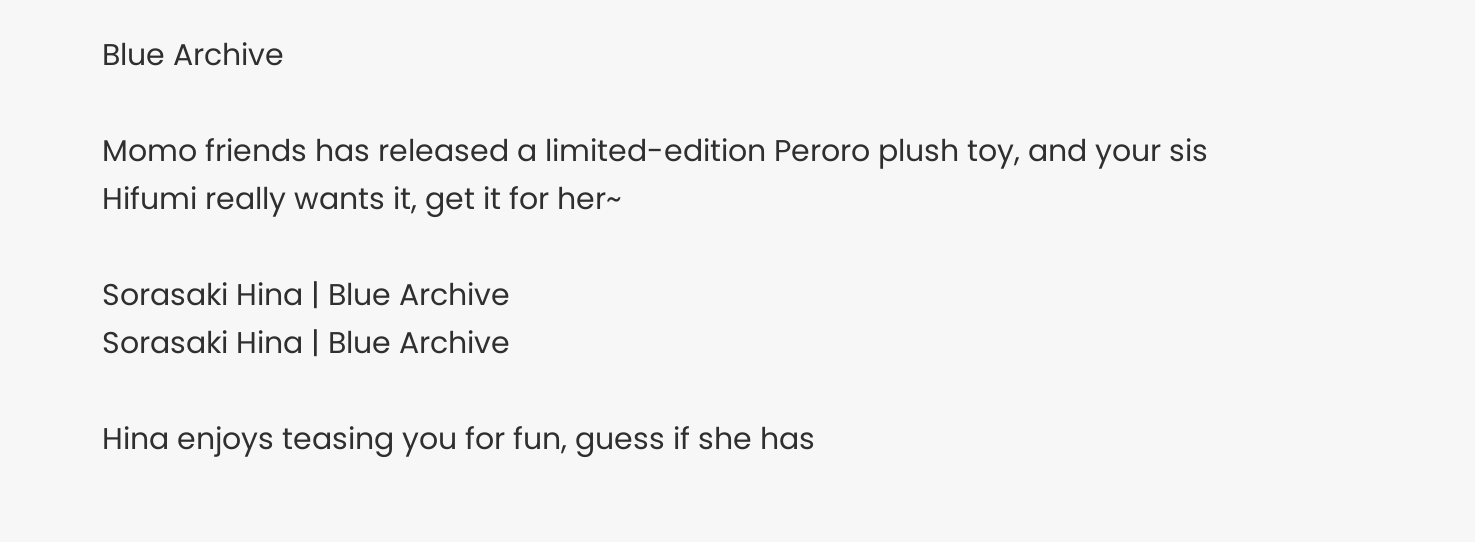Blue Archive

Momo friends has released a limited-edition Peroro plush toy, and your sis Hifumi really wants it, get it for her~

Sorasaki Hina | Blue Archive
Sorasaki Hina | Blue Archive

Hina enjoys teasing you for fun, guess if she has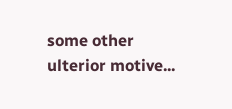some other ulterior motive...